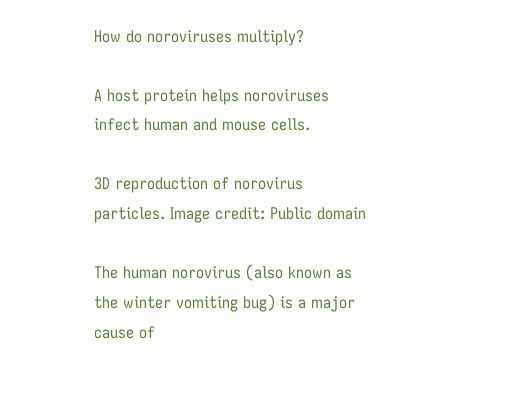How do noroviruses multiply?

A host protein helps noroviruses infect human and mouse cells.

3D reproduction of norovirus particles. Image credit: Public domain

The human norovirus (also known as the winter vomiting bug) is a major cause of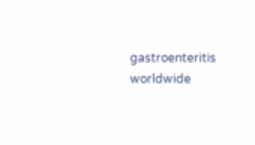gastroenteritis worldwide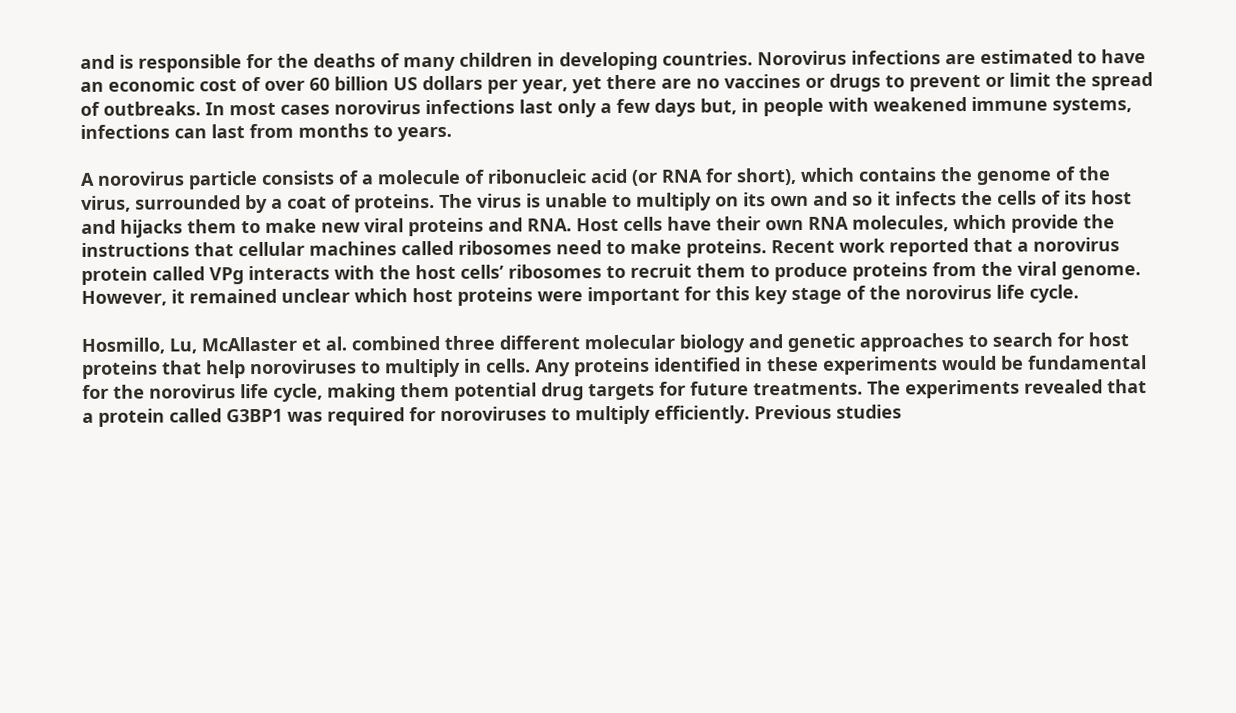and is responsible for the deaths of many children in developing countries. Norovirus infections are estimated to have an economic cost of over 60 billion US dollars per year, yet there are no vaccines or drugs to prevent or limit the spread of outbreaks. In most cases norovirus infections last only a few days but, in people with weakened immune systems, infections can last from months to years.

A norovirus particle consists of a molecule of ribonucleic acid (or RNA for short), which contains the genome of the virus, surrounded by a coat of proteins. The virus is unable to multiply on its own and so it infects the cells of its host and hijacks them to make new viral proteins and RNA. Host cells have their own RNA molecules, which provide the instructions that cellular machines called ribosomes need to make proteins. Recent work reported that a norovirus protein called VPg interacts with the host cells’ ribosomes to recruit them to produce proteins from the viral genome. However, it remained unclear which host proteins were important for this key stage of the norovirus life cycle.

Hosmillo, Lu, McAllaster et al. combined three different molecular biology and genetic approaches to search for host proteins that help noroviruses to multiply in cells. Any proteins identified in these experiments would be fundamental for the norovirus life cycle, making them potential drug targets for future treatments. The experiments revealed that a protein called G3BP1 was required for noroviruses to multiply efficiently. Previous studies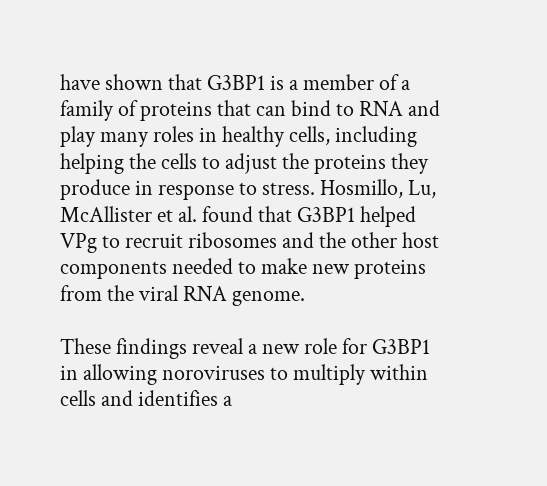have shown that G3BP1 is a member of a family of proteins that can bind to RNA and play many roles in healthy cells, including helping the cells to adjust the proteins they produce in response to stress. Hosmillo, Lu, McAllister et al. found that G3BP1 helped VPg to recruit ribosomes and the other host components needed to make new proteins from the viral RNA genome.

These findings reveal a new role for G3BP1 in allowing noroviruses to multiply within cells and identifies a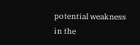potential weakness in the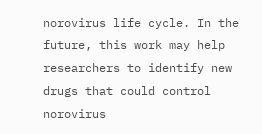norovirus life cycle. In the future, this work may help researchers to identify new drugs that could control norovirus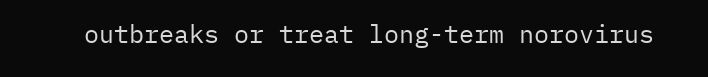outbreaks or treat long-term norovirus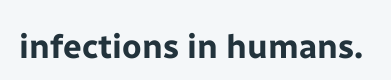infections in humans.